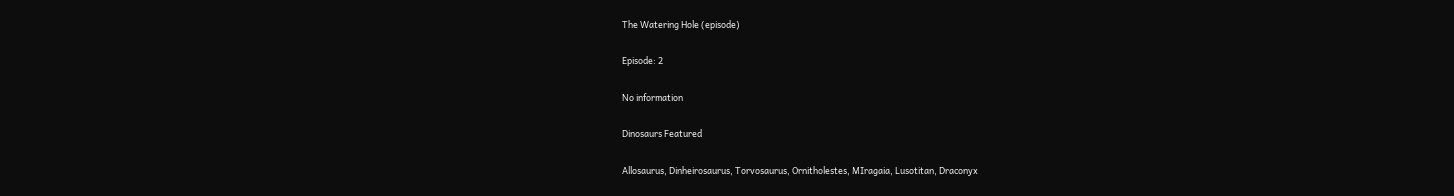The Watering Hole (episode)

Episode: 2

No information

Dinosaurs Featured

Allosaurus, Dinheirosaurus, Torvosaurus, Ornitholestes, MIragaia, Lusotitan, Draconyx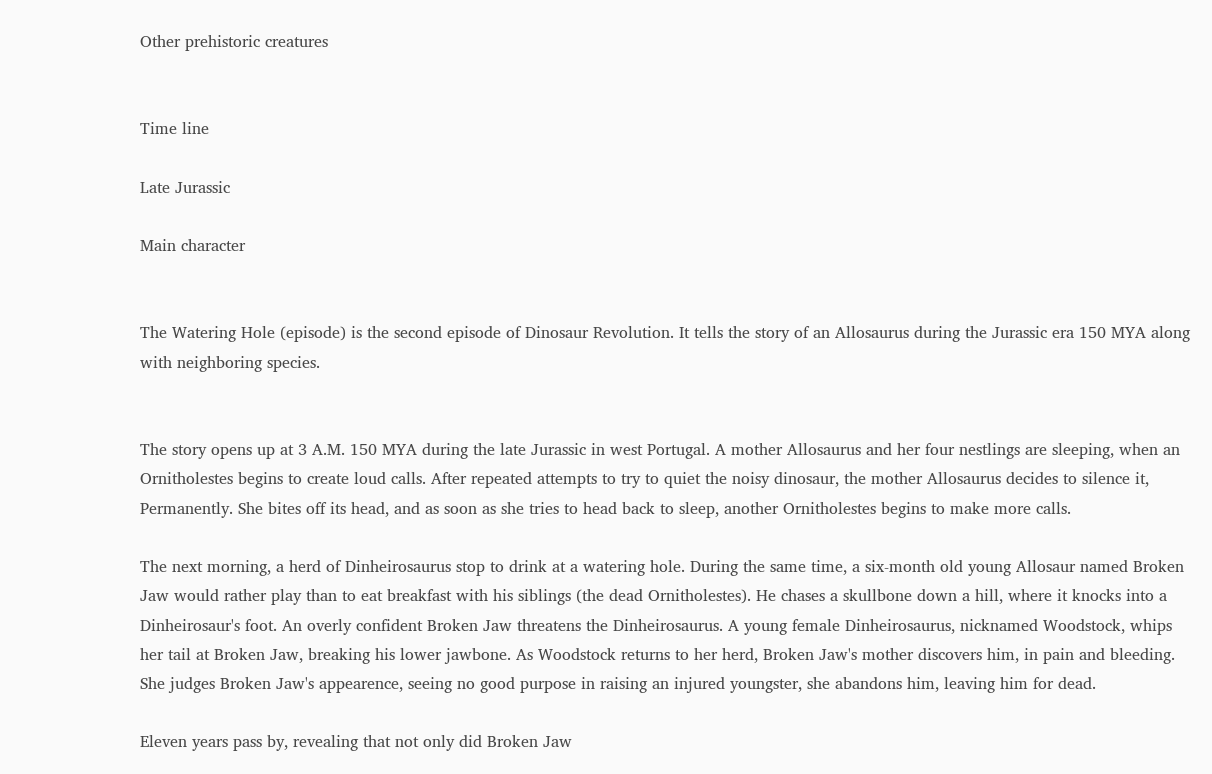Other prehistoric creatures


Time line

Late Jurassic

Main character


The Watering Hole (episode) is the second episode of Dinosaur Revolution. It tells the story of an Allosaurus during the Jurassic era 150 MYA along with neighboring species.


The story opens up at 3 A.M. 150 MYA during the late Jurassic in west Portugal. A mother Allosaurus and her four nestlings are sleeping, when an Ornitholestes begins to create loud calls. After repeated attempts to try to quiet the noisy dinosaur, the mother Allosaurus decides to silence it, Permanently. She bites off its head, and as soon as she tries to head back to sleep, another Ornitholestes begins to make more calls.

The next morning, a herd of Dinheirosaurus stop to drink at a watering hole. During the same time, a six-month old young Allosaur named Broken Jaw would rather play than to eat breakfast with his siblings (the dead Ornitholestes). He chases a skullbone down a hill, where it knocks into a Dinheirosaur's foot. An overly confident Broken Jaw threatens the Dinheirosaurus. A young female Dinheirosaurus, nicknamed Woodstock, whips her tail at Broken Jaw, breaking his lower jawbone. As Woodstock returns to her herd, Broken Jaw's mother discovers him, in pain and bleeding. She judges Broken Jaw's appearence, seeing no good purpose in raising an injured youngster, she abandons him, leaving him for dead.

Eleven years pass by, revealing that not only did Broken Jaw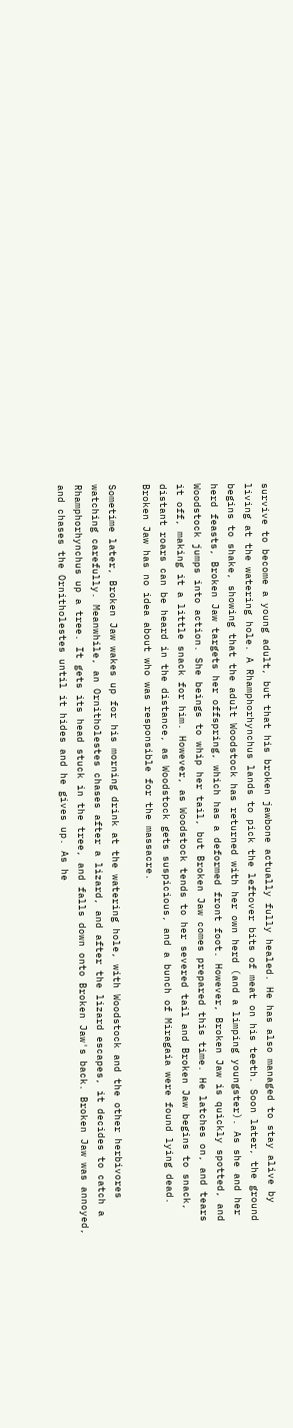survive to become a young adult, but that his broken jawbone actually fully healed. He has also managed to stay alive by living at the watering hole. A Rhamphorhynchus lands to pick the leftover bits of meat on his teeth. Soon later, the ground begins to shake, showing that the adult Woodstock has returned with her own herd (and a limping youngster). As she and her herd feasts, Broken Jaw targets her offspring, which has a deformed front foot. However, Broken Jaw is quickly spotted, and Woodstock jumps into action. She beings to whip her tail, but Broken Jaw comes prepared this time. He latches on, and tears it off, making it a little snack for him. However, as Woodstock tends to her severed tail and Broken Jaw begins to snack, distant roars can be heard in the distance, as Woodstock gets suspicious, and a bunch of Miragaia were found lying dead. Broken Jaw has no idea about who was responsible for the massacre.

Sometime later, Broken Jaw wakes up for his morning drink at the watering hole, with Woodstock and the other herbivores watching carefully. Meanwhile, an Ornitholestes chases after a lizard, and after the lizard escapes, it decides to catch a Rhamphorhynchus up a tree. It gets its head stuck in the tree, and falls down onto Broken Jaw's back. Broken Jaw was annoyed, and chases the Ornitholestes until it hides and he gives up. As he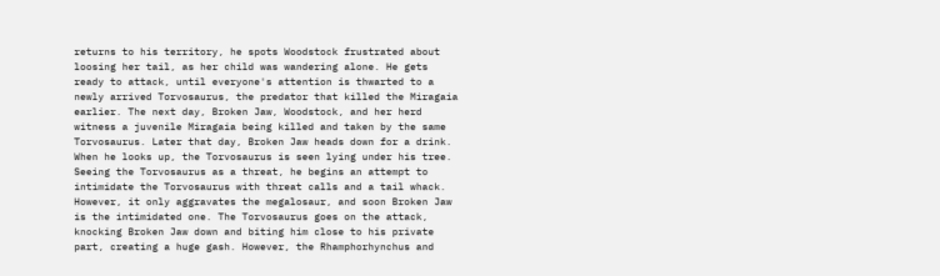returns to his territory, he spots Woodstock frustrated about loosing her tail, as her child was wandering alone. He gets ready to attack, until everyone's attention is thwarted to a newly arrived Torvosaurus, the predator that killed the Miragaia earlier. The next day, Broken Jaw, Woodstock, and her herd witness a juvenile Miragaia being killed and taken by the same Torvosaurus. Later that day, Broken Jaw heads down for a drink. When he looks up, the Torvosaurus is seen lying under his tree. Seeing the Torvosaurus as a threat, he begins an attempt to intimidate the Torvosaurus with threat calls and a tail whack. However, it only aggravates the megalosaur, and soon Broken Jaw is the intimidated one. The Torvosaurus goes on the attack, knocking Broken Jaw down and biting him close to his private part, creating a huge gash. However, the Rhamphorhynchus and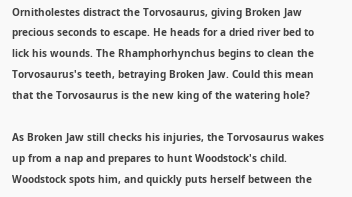Ornitholestes distract the Torvosaurus, giving Broken Jaw precious seconds to escape. He heads for a dried river bed to lick his wounds. The Rhamphorhynchus begins to clean the Torvosaurus's teeth, betraying Broken Jaw. Could this mean that the Torvosaurus is the new king of the watering hole?

As Broken Jaw still checks his injuries, the Torvosaurus wakes up from a nap and prepares to hunt Woodstock's child. Woodstock spots him, and quickly puts herself between the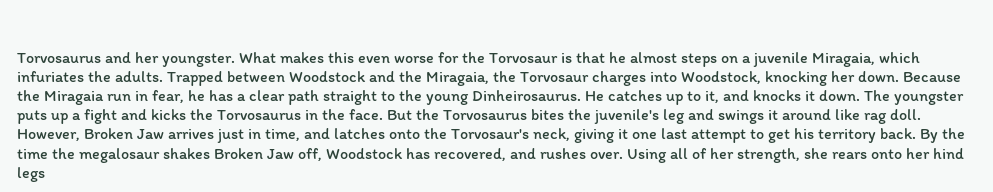Torvosaurus and her youngster. What makes this even worse for the Torvosaur is that he almost steps on a juvenile Miragaia, which infuriates the adults. Trapped between Woodstock and the Miragaia, the Torvosaur charges into Woodstock, knocking her down. Because the Miragaia run in fear, he has a clear path straight to the young Dinheirosaurus. He catches up to it, and knocks it down. The youngster puts up a fight and kicks the Torvosaurus in the face. But the Torvosaurus bites the juvenile's leg and swings it around like rag doll. However, Broken Jaw arrives just in time, and latches onto the Torvosaur's neck, giving it one last attempt to get his territory back. By the time the megalosaur shakes Broken Jaw off, Woodstock has recovered, and rushes over. Using all of her strength, she rears onto her hind legs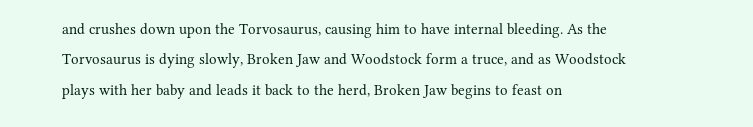and crushes down upon the Torvosaurus, causing him to have internal bleeding. As the Torvosaurus is dying slowly, Broken Jaw and Woodstock form a truce, and as Woodstock plays with her baby and leads it back to the herd, Broken Jaw begins to feast on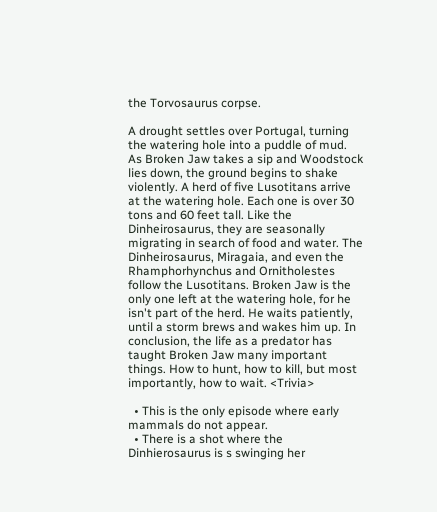the Torvosaurus corpse.

A drought settles over Portugal, turning the watering hole into a puddle of mud. As Broken Jaw takes a sip and Woodstock lies down, the ground begins to shake violently. A herd of five Lusotitans arrive at the watering hole. Each one is over 30 tons and 60 feet tall. Like the Dinheirosaurus, they are seasonally migrating in search of food and water. The Dinheirosaurus, Miragaia, and even the Rhamphorhynchus and Ornitholestes follow the Lusotitans. Broken Jaw is the only one left at the watering hole, for he isn't part of the herd. He waits patiently, until a storm brews and wakes him up. In conclusion, the life as a predator has taught Broken Jaw many important things. How to hunt, how to kill, but most importantly, how to wait. <Trivia>

  • This is the only episode where early mammals do not appear.
  • There is a shot where the Dinhierosaurus is s swinging her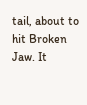tail, about to hit Broken Jaw. It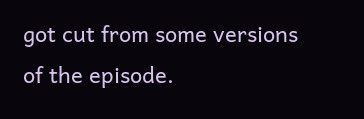got cut from some versions of the episode.